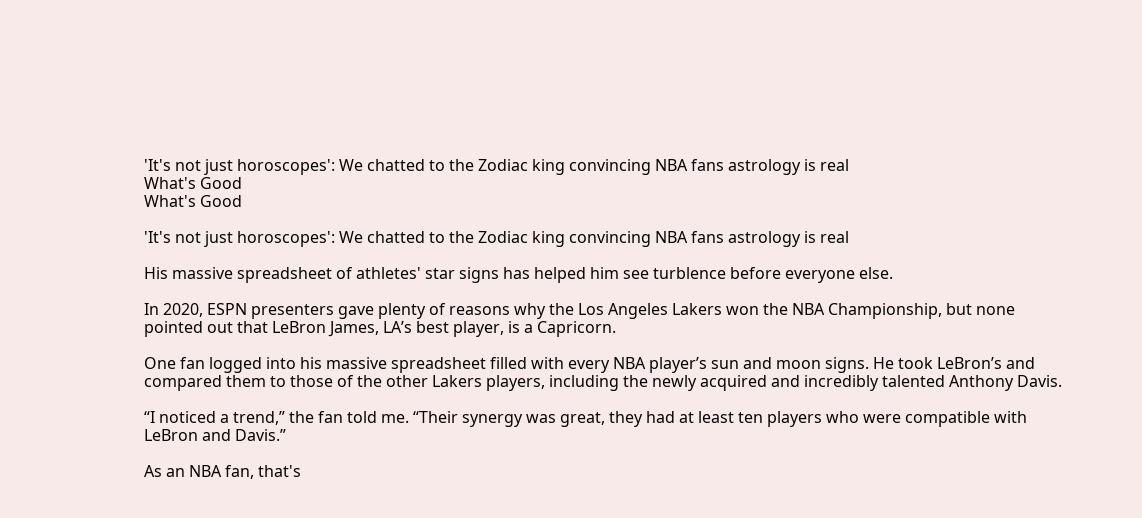'It's not just horoscopes': We chatted to the Zodiac king convincing NBA fans astrology is real
What's Good
What's Good

'It's not just horoscopes': We chatted to the Zodiac king convincing NBA fans astrology is real

His massive spreadsheet of athletes' star signs has helped him see turblence before everyone else.

In 2020, ESPN presenters gave plenty of reasons why the Los Angeles Lakers won the NBA Championship, but none pointed out that LeBron James, LA’s best player, is a Capricorn.

One fan logged into his massive spreadsheet filled with every NBA player’s sun and moon signs. He took LeBron’s and compared them to those of the other Lakers players, including the newly acquired and incredibly talented Anthony Davis.

“I noticed a trend,” the fan told me. “Their synergy was great, they had at least ten players who were compatible with LeBron and Davis.”

As an NBA fan, that's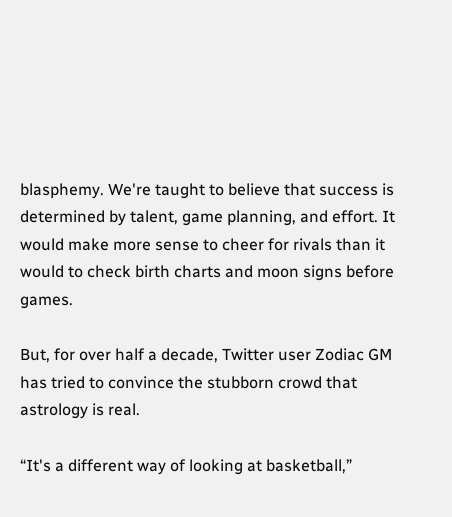blasphemy. We're taught to believe that success is determined by talent, game planning, and effort. It would make more sense to cheer for rivals than it would to check birth charts and moon signs before games.

But, for over half a decade, Twitter user Zodiac GM has tried to convince the stubborn crowd that astrology is real.

“It's a different way of looking at basketball,”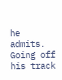he admits. Going off his track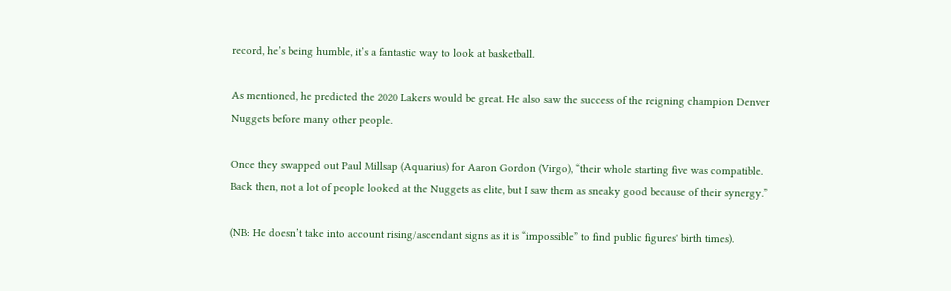record, he’s being humble, it’s a fantastic way to look at basketball.

As mentioned, he predicted the 2020 Lakers would be great. He also saw the success of the reigning champion Denver Nuggets before many other people.

Once they swapped out Paul Millsap (Aquarius) for Aaron Gordon (Virgo), “their whole starting five was compatible. Back then, not a lot of people looked at the Nuggets as elite, but I saw them as sneaky good because of their synergy.”

(NB: He doesn’t take into account rising/ascendant signs as it is “impossible” to find public figures' birth times).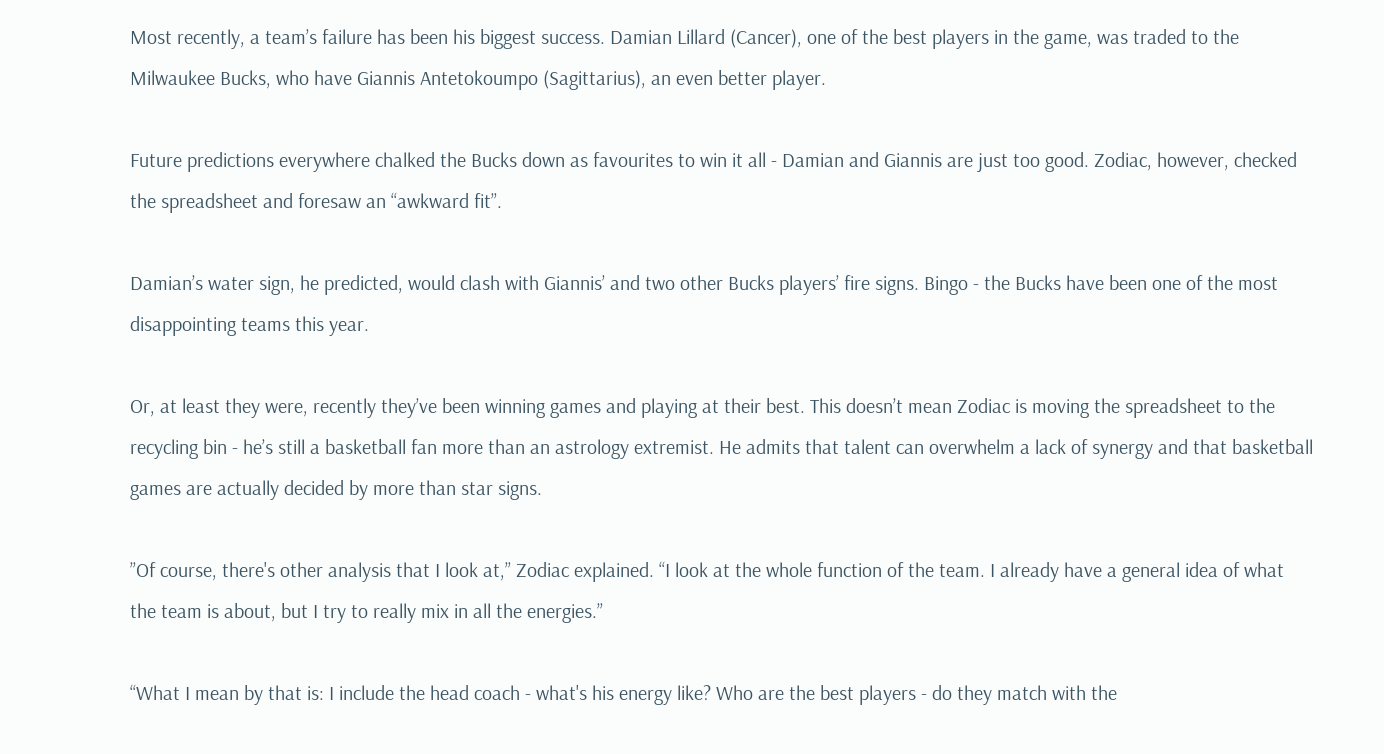Most recently, a team’s failure has been his biggest success. Damian Lillard (Cancer), one of the best players in the game, was traded to the Milwaukee Bucks, who have Giannis Antetokoumpo (Sagittarius), an even better player.

Future predictions everywhere chalked the Bucks down as favourites to win it all - Damian and Giannis are just too good. Zodiac, however, checked the spreadsheet and foresaw an “awkward fit”.

Damian’s water sign, he predicted, would clash with Giannis’ and two other Bucks players’ fire signs. Bingo - the Bucks have been one of the most disappointing teams this year.

Or, at least they were, recently they’ve been winning games and playing at their best. This doesn’t mean Zodiac is moving the spreadsheet to the recycling bin - he’s still a basketball fan more than an astrology extremist. He admits that talent can overwhelm a lack of synergy and that basketball games are actually decided by more than star signs.

”Of course, there's other analysis that I look at,” Zodiac explained. “I look at the whole function of the team. I already have a general idea of what the team is about, but I try to really mix in all the energies.”

“What I mean by that is: I include the head coach - what's his energy like? Who are the best players - do they match with the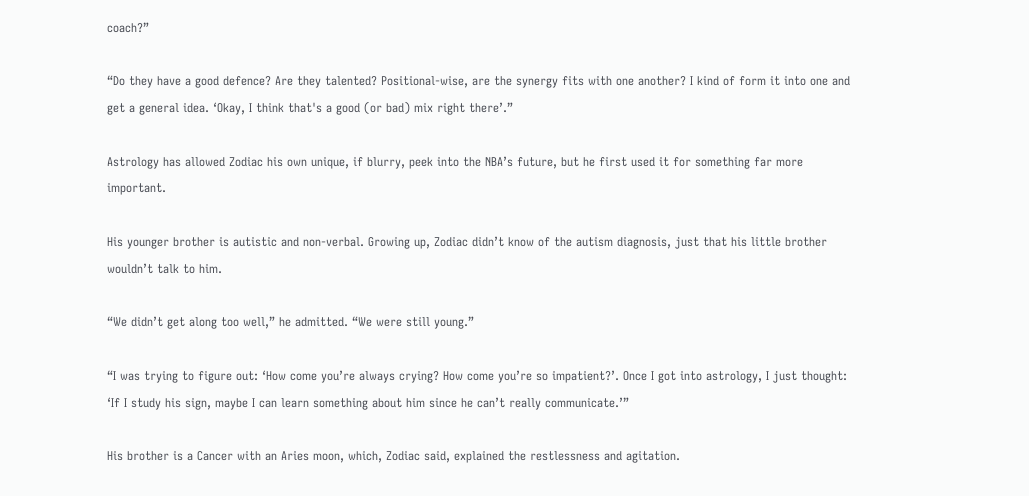coach?”

“Do they have a good defence? Are they talented? Positional-wise, are the synergy fits with one another? I kind of form it into one and get a general idea. ‘Okay, I think that's a good (or bad) mix right there’.”

Astrology has allowed Zodiac his own unique, if blurry, peek into the NBA’s future, but he first used it for something far more important.

His younger brother is autistic and non-verbal. Growing up, Zodiac didn’t know of the autism diagnosis, just that his little brother wouldn’t talk to him.

“We didn’t get along too well,” he admitted. “We were still young.”

“I was trying to figure out: ‘How come you’re always crying? How come you’re so impatient?’. Once I got into astrology, I just thought: ‘If I study his sign, maybe I can learn something about him since he can’t really communicate.’”

His brother is a Cancer with an Aries moon, which, Zodiac said, explained the restlessness and agitation.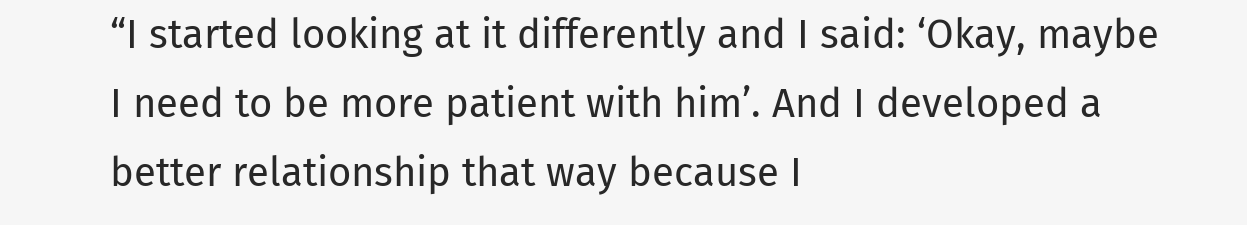“I started looking at it differently and I said: ‘Okay, maybe I need to be more patient with him’. And I developed a better relationship that way because I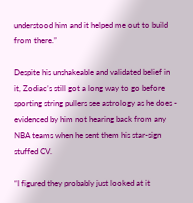understood him and it helped me out to build from there.”

Despite his unshakeable and validated belief in it, Zodiac’s still got a long way to go before sporting string pullers see astrology as he does - evidenced by him not hearing back from any NBA teams when he sent them his star-sign stuffed CV.

“I figured they probably just looked at it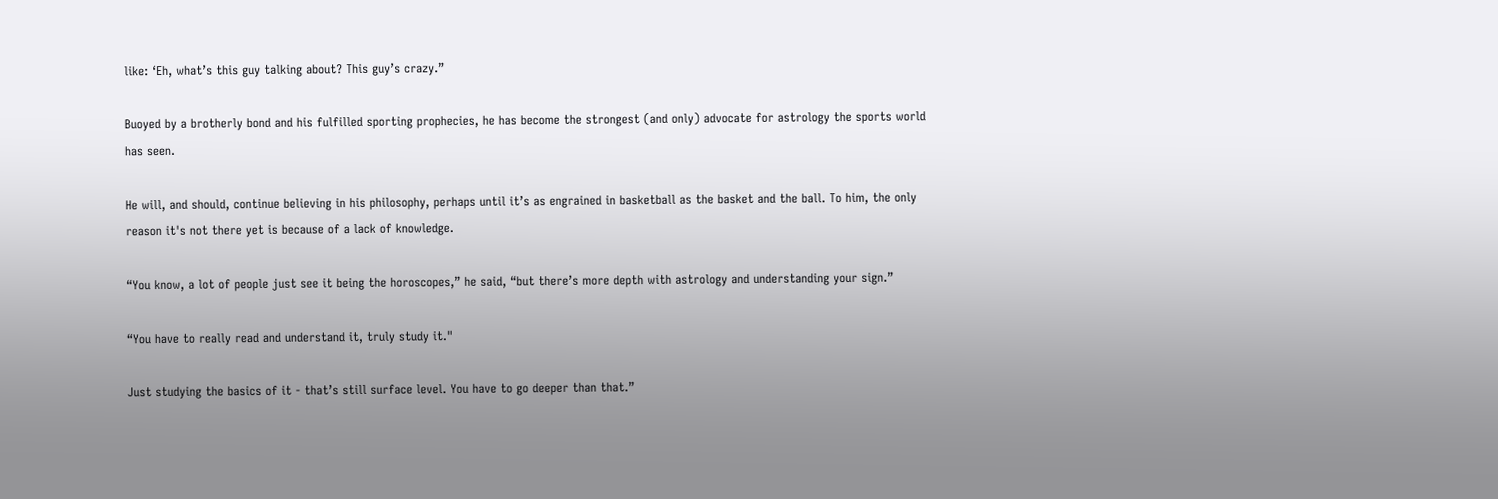like: ‘Eh, what’s this guy talking about? This guy’s crazy.”

Buoyed by a brotherly bond and his fulfilled sporting prophecies, he has become the strongest (and only) advocate for astrology the sports world has seen.

He will, and should, continue believing in his philosophy, perhaps until it’s as engrained in basketball as the basket and the ball. To him, the only reason it's not there yet is because of a lack of knowledge.

“You know, a lot of people just see it being the horoscopes,” he said, “but there’s more depth with astrology and understanding your sign.”

“You have to really read and understand it, truly study it."

Just studying the basics of it - that’s still surface level. You have to go deeper than that.”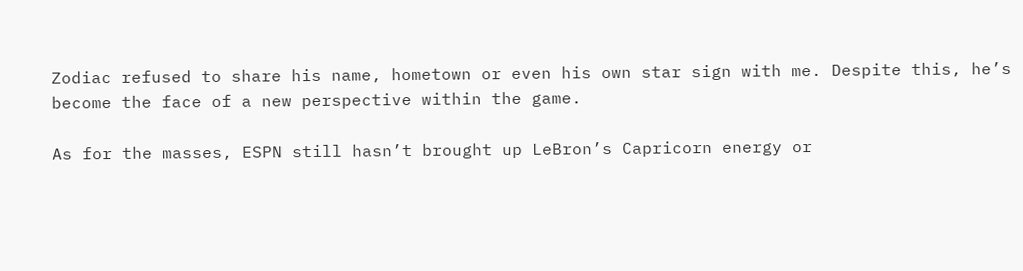Zodiac refused to share his name, hometown or even his own star sign with me. Despite this, he’s become the face of a new perspective within the game.

As for the masses, ESPN still hasn’t brought up LeBron’s Capricorn energy or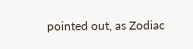pointed out, as Zodiac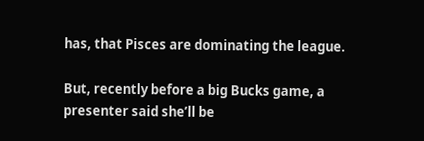has, that Pisces are dominating the league.

But, recently before a big Bucks game, a presenter said she’ll be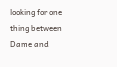looking for one thing between Dame and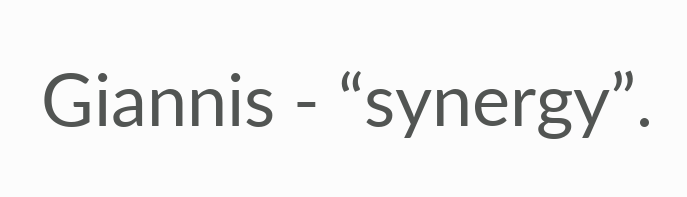Giannis - “synergy”.